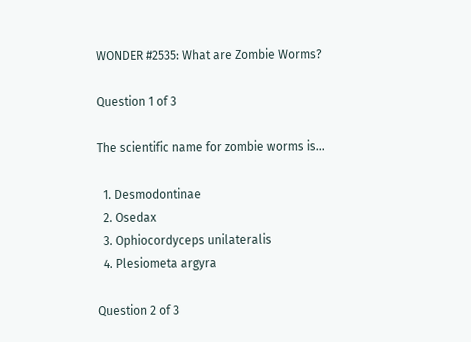WONDER #2535: What are Zombie Worms?

Question 1 of 3

The scientific name for zombie worms is...

  1. Desmodontinae
  2. Osedax
  3. Ophiocordyceps unilateralis
  4. Plesiometa argyra

Question 2 of 3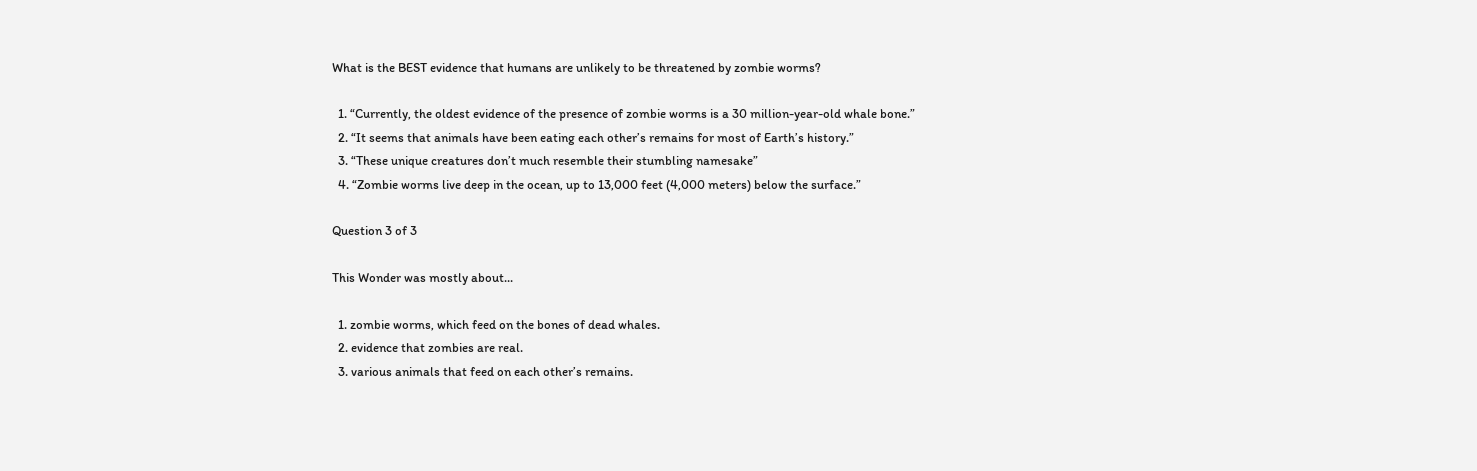What is the BEST evidence that humans are unlikely to be threatened by zombie worms?

  1. “Currently, the oldest evidence of the presence of zombie worms is a 30 million-year-old whale bone.”
  2. “It seems that animals have been eating each other’s remains for most of Earth’s history.”
  3. “These unique creatures don’t much resemble their stumbling namesake”
  4. “Zombie worms live deep in the ocean, up to 13,000 feet (4,000 meters) below the surface.”

Question 3 of 3

This Wonder was mostly about...

  1. zombie worms, which feed on the bones of dead whales.
  2. evidence that zombies are real.
  3. various animals that feed on each other’s remains.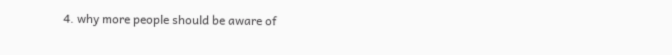4. why more people should be aware of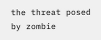the threat posed by zombie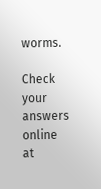worms.

Check your answers online at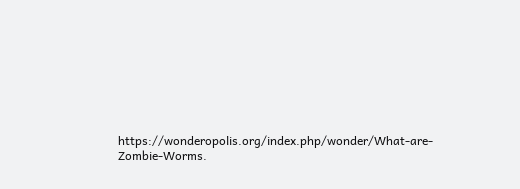https://wonderopolis.org/index.php/wonder/What-are-Zombie-Worms.